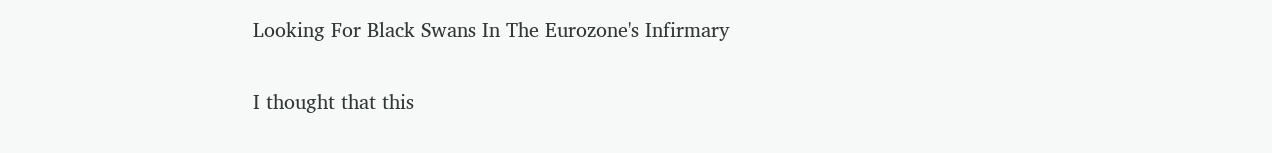Looking For Black Swans In The Eurozone's Infirmary

I thought that this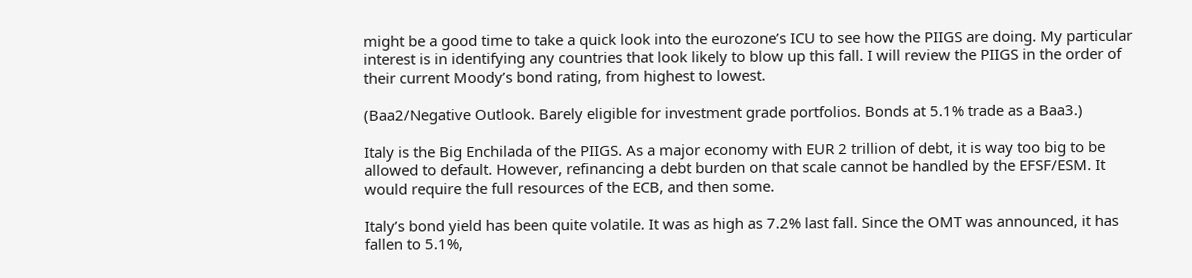might be a good time to take a quick look into the eurozone’s ICU to see how the PIIGS are doing. My particular interest is in identifying any countries that look likely to blow up this fall. I will review the PIIGS in the order of their current Moody’s bond rating, from highest to lowest.

(Baa2/Negative Outlook. Barely eligible for investment grade portfolios. Bonds at 5.1% trade as a Baa3.)

Italy is the Big Enchilada of the PIIGS. As a major economy with EUR 2 trillion of debt, it is way too big to be allowed to default. However, refinancing a debt burden on that scale cannot be handled by the EFSF/ESM. It would require the full resources of the ECB, and then some.

Italy’s bond yield has been quite volatile. It was as high as 7.2% last fall. Since the OMT was announced, it has fallen to 5.1%,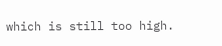which is still too high.